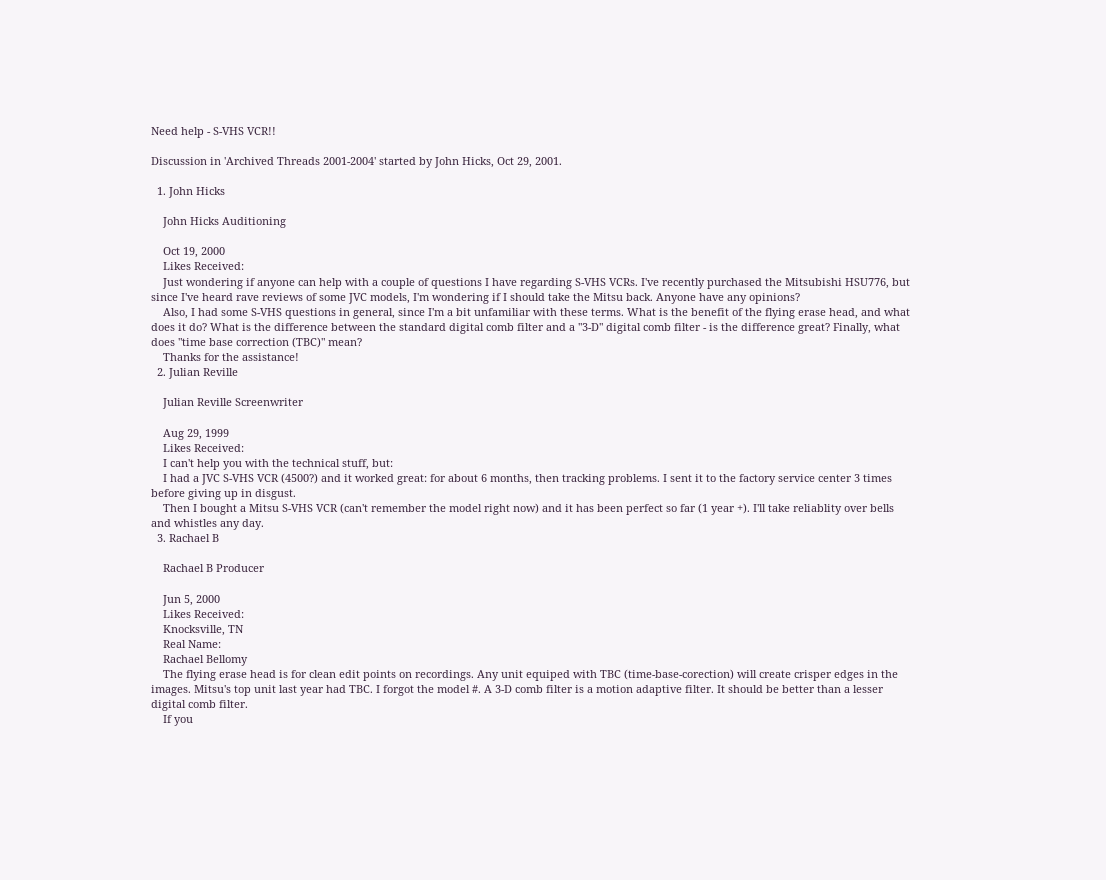Need help - S-VHS VCR!!

Discussion in 'Archived Threads 2001-2004' started by John Hicks, Oct 29, 2001.

  1. John Hicks

    John Hicks Auditioning

    Oct 19, 2000
    Likes Received:
    Just wondering if anyone can help with a couple of questions I have regarding S-VHS VCRs. I've recently purchased the Mitsubishi HSU776, but since I've heard rave reviews of some JVC models, I'm wondering if I should take the Mitsu back. Anyone have any opinions?
    Also, I had some S-VHS questions in general, since I'm a bit unfamiliar with these terms. What is the benefit of the flying erase head, and what does it do? What is the difference between the standard digital comb filter and a "3-D" digital comb filter - is the difference great? Finally, what does "time base correction (TBC)" mean?
    Thanks for the assistance!
  2. Julian Reville

    Julian Reville Screenwriter

    Aug 29, 1999
    Likes Received:
    I can't help you with the technical stuff, but:
    I had a JVC S-VHS VCR (4500?) and it worked great: for about 6 months, then tracking problems. I sent it to the factory service center 3 times before giving up in disgust.
    Then I bought a Mitsu S-VHS VCR (can't remember the model right now) and it has been perfect so far (1 year +). I'll take reliablity over bells and whistles any day.
  3. Rachael B

    Rachael B Producer

    Jun 5, 2000
    Likes Received:
    Knocksville, TN
    Real Name:
    Rachael Bellomy
    The flying erase head is for clean edit points on recordings. Any unit equiped with TBC (time-base-corection) will create crisper edges in the images. Mitsu's top unit last year had TBC. I forgot the model #. A 3-D comb filter is a motion adaptive filter. It should be better than a lesser digital comb filter.
    If you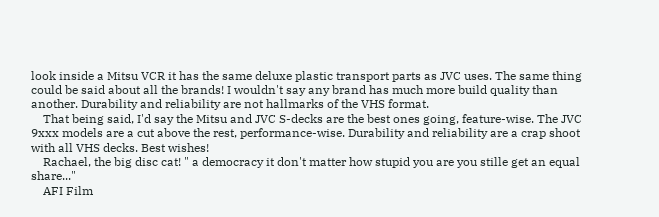look inside a Mitsu VCR it has the same deluxe plastic transport parts as JVC uses. The same thing could be said about all the brands! I wouldn't say any brand has much more build quality than another. Durability and reliability are not hallmarks of the VHS format.
    That being said, I'd say the Mitsu and JVC S-decks are the best ones going, feature-wise. The JVC 9xxx models are a cut above the rest, performance-wise. Durability and reliability are a crap shoot with all VHS decks. Best wishes!
    Rachael, the big disc cat! " a democracy it don't matter how stupid you are you stille get an equal share..."
    AFI Film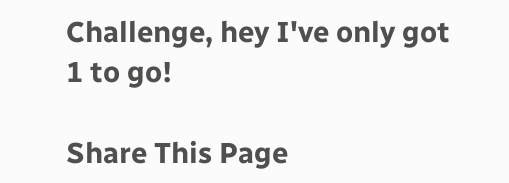Challenge, hey I've only got 1 to go!

Share This Page